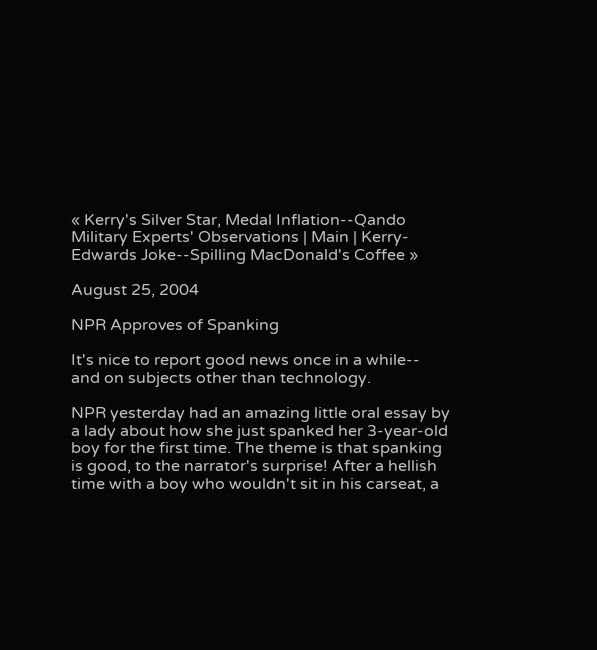« Kerry's Silver Star, Medal Inflation--Qando Military Experts' Observations | Main | Kerry-Edwards Joke--Spilling MacDonald's Coffee »

August 25, 2004

NPR Approves of Spanking

It's nice to report good news once in a while-- and on subjects other than technology.

NPR yesterday had an amazing little oral essay by a lady about how she just spanked her 3-year-old boy for the first time. The theme is that spanking is good, to the narrator's surprise! After a hellish time with a boy who wouldn't sit in his carseat, a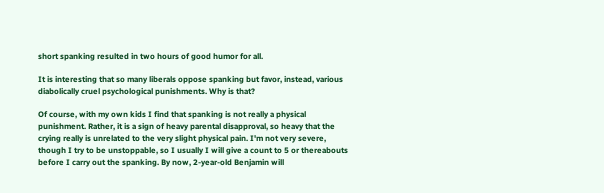short spanking resulted in two hours of good humor for all.

It is interesting that so many liberals oppose spanking but favor, instead, various diabolically cruel psychological punishments. Why is that?

Of course, with my own kids I find that spanking is not really a physical punishment. Rather, it is a sign of heavy parental disapproval, so heavy that the crying really is unrelated to the very slight physical pain. I'm not very severe, though I try to be unstoppable, so I usually I will give a count to 5 or thereabouts before I carry out the spanking. By now, 2-year-old Benjamin will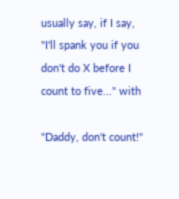usually say, if I say, "I'll spank you if you don't do X before I count to five..." with

"Daddy, don't count!"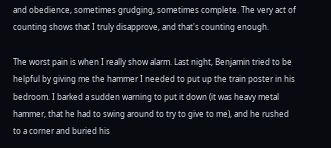and obedience, sometimes grudging, sometimes complete. The very act of counting shows that I truly disapprove, and that's counting enough.

The worst pain is when I really show alarm. Last night, Benjamin tried to be helpful by giving me the hammer I needed to put up the train poster in his bedroom. I barked a sudden warning to put it down (it was heavy metal hammer, that he had to swing around to try to give to me), and he rushed to a corner and buried his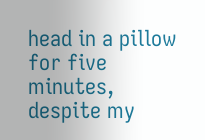head in a pillow for five minutes, despite my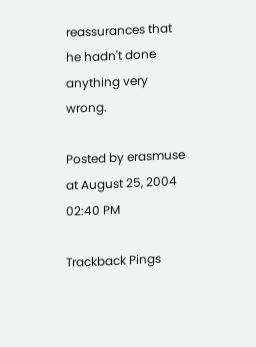reassurances that he hadn't done anything very wrong.

Posted by erasmuse at August 25, 2004 02:40 PM

Trackback Pings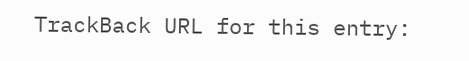TrackBack URL for this entry: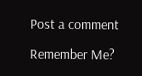Post a comment

Remember Me?